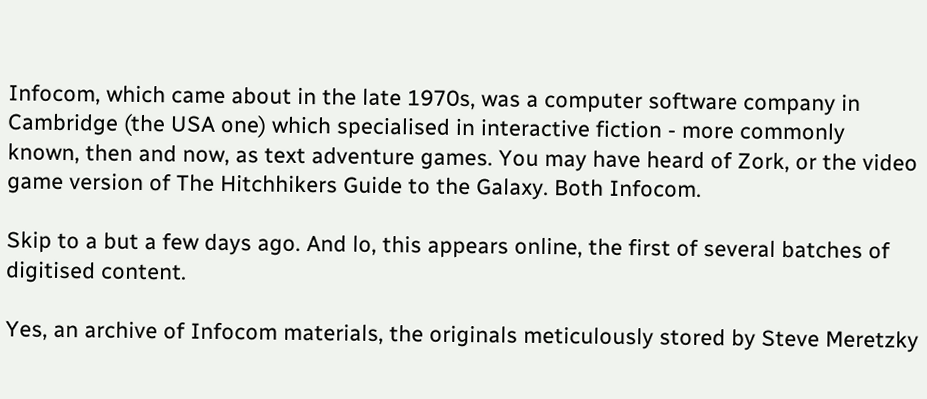Infocom, which came about in the late 1970s, was a computer software company in Cambridge (the USA one) which specialised in interactive fiction - more commonly known, then and now, as text adventure games. You may have heard of Zork, or the video game version of The Hitchhikers Guide to the Galaxy. Both Infocom.

Skip to a but a few days ago. And lo, this appears online, the first of several batches of digitised content.

Yes, an archive of Infocom materials, the originals meticulously stored by Steve Meretzky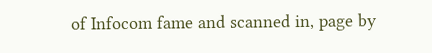of Infocom fame and scanned in, page by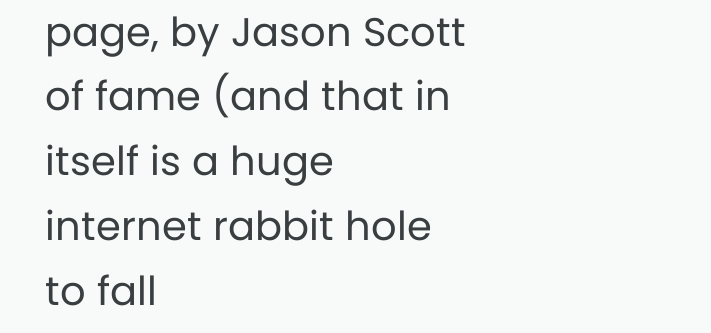page, by Jason Scott of fame (and that in itself is a huge internet rabbit hole to fall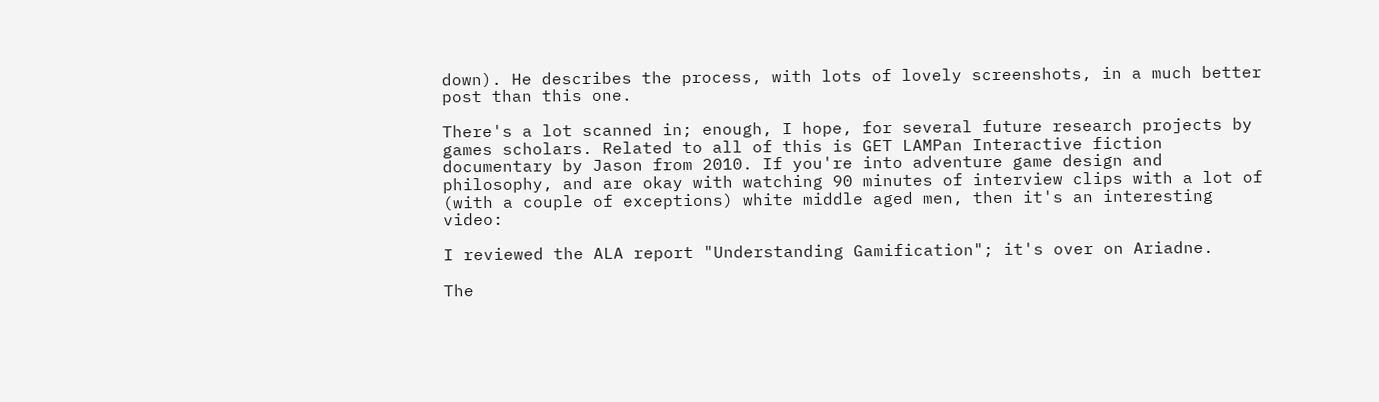down). He describes the process, with lots of lovely screenshots, in a much better post than this one.

There's a lot scanned in; enough, I hope, for several future research projects by games scholars. Related to all of this is GET LAMPan Interactive fiction documentary by Jason from 2010. If you're into adventure game design and philosophy, and are okay with watching 90 minutes of interview clips with a lot of (with a couple of exceptions) white middle aged men, then it's an interesting video:

I reviewed the ALA report "Understanding Gamification"; it's over on Ariadne.

The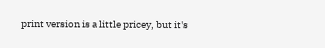print version is a little pricey, but it's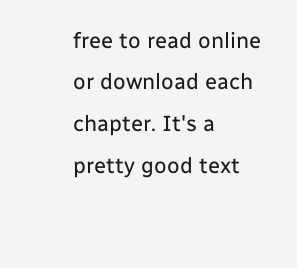free to read online or download each chapter. It's a pretty good text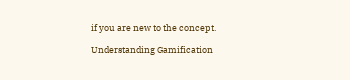if you are new to the concept.

Understanding Gamification